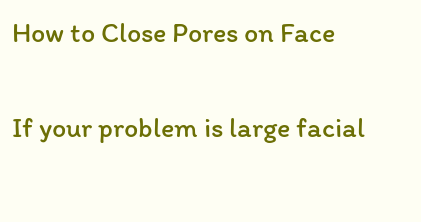How to Close Pores on Face

If your problem is large facial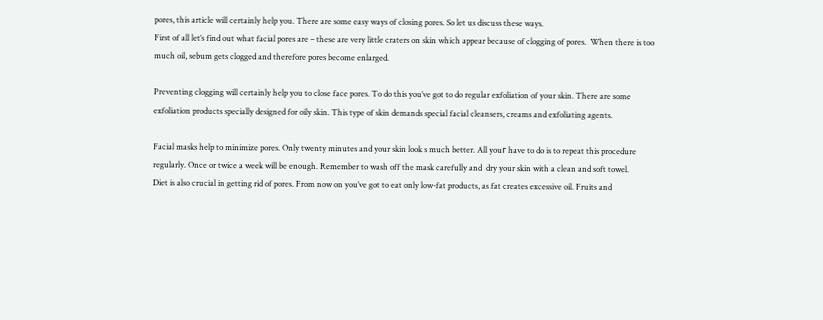pores, this article will certainly help you. There are some easy ways of closing pores. So let us discuss these ways.
First of all let’s find out what facial pores are – these are very little craters on skin which appear because of clogging of pores.  When there is too much oil, sebum gets clogged and therefore pores become enlarged.

Preventing clogging will certainly help you to close face pores. To do this you’ve got to do regular exfoliation of your skin. There are some exfoliation products specially designed for oily skin. This type of skin demands special facial cleansers, creams and exfoliating agents.

Facial masks help to minimize pores. Only twenty minutes and your skin look s much better. All youг have to do is to repeat this procedure regularly. Once or twice a week will be enough. Remember to wash off the mask carefully and  dry your skin with a clean and soft towel.
Diet is also crucial in getting rid of pores. From now on you’ve got to eat only low-fat products, as fat creates excessive oil. Fruits and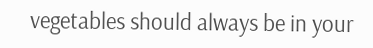vegetables should always be in your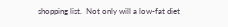shopping list.  Not only will a low-fat diet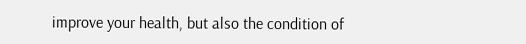improve your health, but also the condition of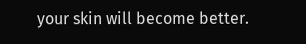your skin will become better.